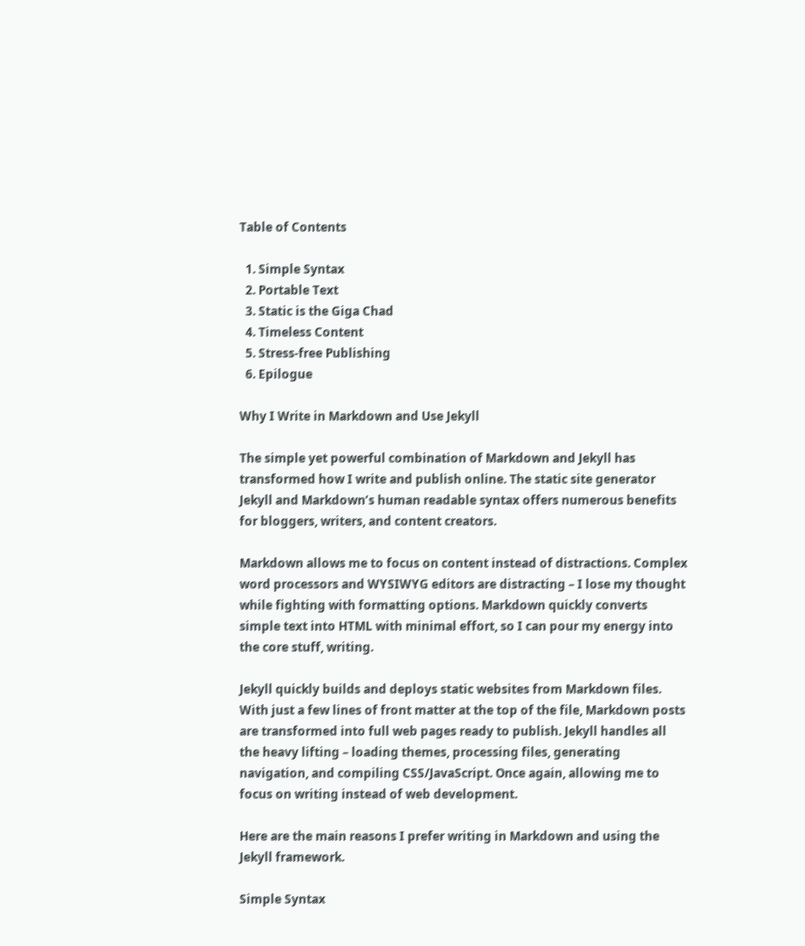Table of Contents

  1. Simple Syntax
  2. Portable Text
  3. Static is the Giga Chad
  4. Timeless Content
  5. Stress-free Publishing
  6. Epilogue

Why I Write in Markdown and Use Jekyll

The simple yet powerful combination of Markdown and Jekyll has transformed how I write and publish online. The static site generator Jekyll and Markdown’s human readable syntax offers numerous benefits for bloggers, writers, and content creators.

Markdown allows me to focus on content instead of distractions. Complex word processors and WYSIWYG editors are distracting – I lose my thought while fighting with formatting options. Markdown quickly converts simple text into HTML with minimal effort, so I can pour my energy into the core stuff, writing.

Jekyll quickly builds and deploys static websites from Markdown files. With just a few lines of front matter at the top of the file, Markdown posts are transformed into full web pages ready to publish. Jekyll handles all the heavy lifting – loading themes, processing files, generating navigation, and compiling CSS/JavaScript. Once again, allowing me to focus on writing instead of web development.

Here are the main reasons I prefer writing in Markdown and using the Jekyll framework.

Simple Syntax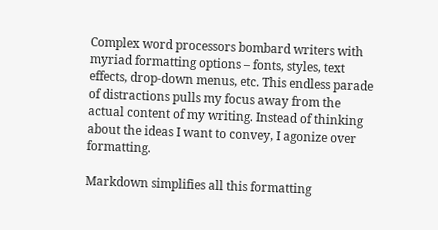Complex word processors bombard writers with myriad formatting options – fonts, styles, text effects, drop-down menus, etc. This endless parade of distractions pulls my focus away from the actual content of my writing. Instead of thinking about the ideas I want to convey, I agonize over formatting.

Markdown simplifies all this formatting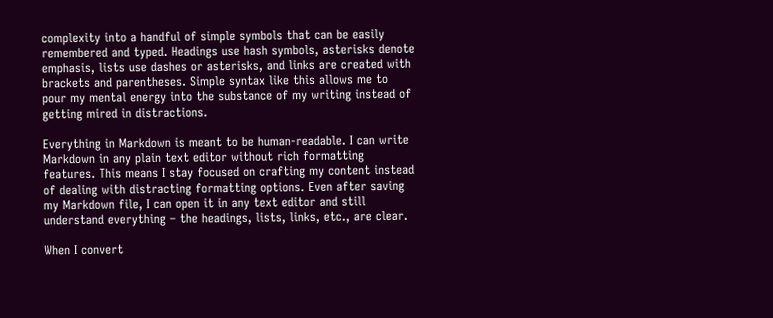complexity into a handful of simple symbols that can be easily remembered and typed. Headings use hash symbols, asterisks denote emphasis, lists use dashes or asterisks, and links are created with brackets and parentheses. Simple syntax like this allows me to pour my mental energy into the substance of my writing instead of getting mired in distractions.

Everything in Markdown is meant to be human-readable. I can write Markdown in any plain text editor without rich formatting features. This means I stay focused on crafting my content instead of dealing with distracting formatting options. Even after saving my Markdown file, I can open it in any text editor and still understand everything – the headings, lists, links, etc., are clear.

When I convert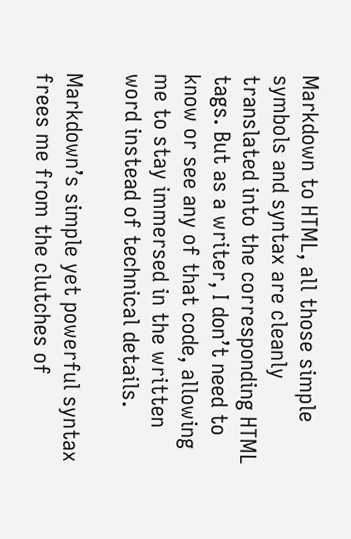Markdown to HTML, all those simple symbols and syntax are cleanly translated into the corresponding HTML tags. But as a writer, I don’t need to know or see any of that code, allowing me to stay immersed in the written word instead of technical details.

Markdown’s simple yet powerful syntax frees me from the clutches of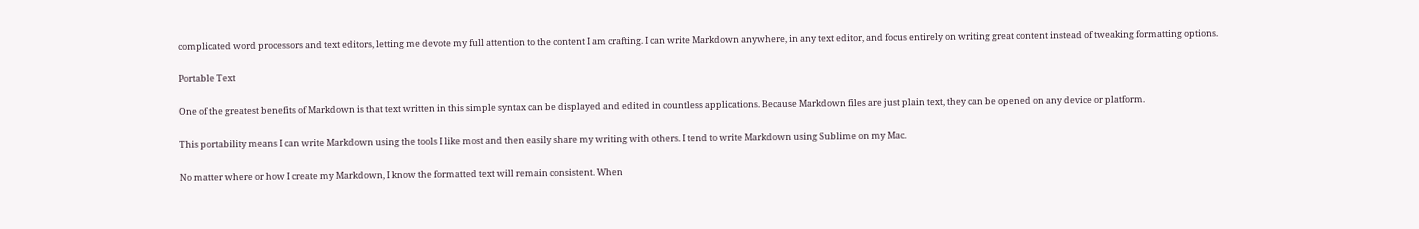complicated word processors and text editors, letting me devote my full attention to the content I am crafting. I can write Markdown anywhere, in any text editor, and focus entirely on writing great content instead of tweaking formatting options.

Portable Text

One of the greatest benefits of Markdown is that text written in this simple syntax can be displayed and edited in countless applications. Because Markdown files are just plain text, they can be opened on any device or platform.

This portability means I can write Markdown using the tools I like most and then easily share my writing with others. I tend to write Markdown using Sublime on my Mac.

No matter where or how I create my Markdown, I know the formatted text will remain consistent. When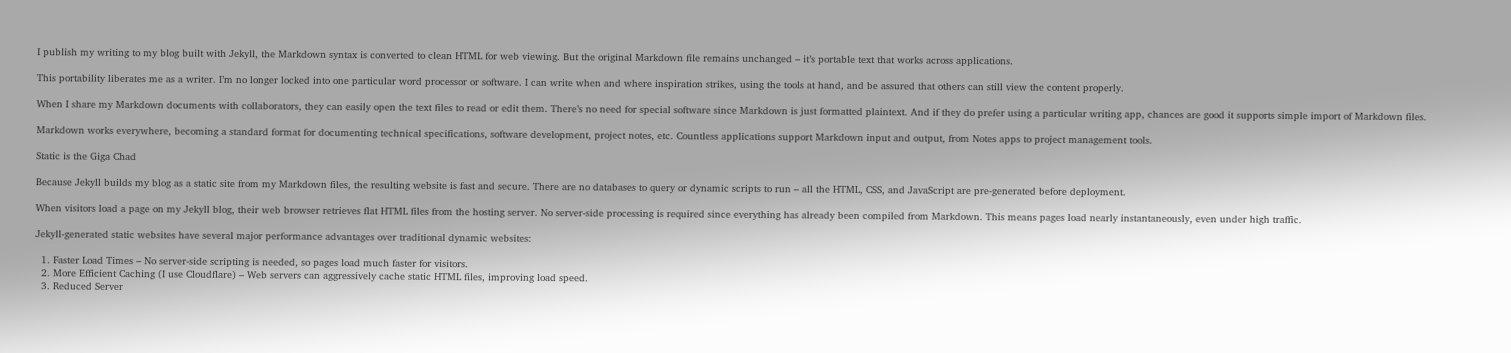I publish my writing to my blog built with Jekyll, the Markdown syntax is converted to clean HTML for web viewing. But the original Markdown file remains unchanged – it’s portable text that works across applications.

This portability liberates me as a writer. I’m no longer locked into one particular word processor or software. I can write when and where inspiration strikes, using the tools at hand, and be assured that others can still view the content properly.

When I share my Markdown documents with collaborators, they can easily open the text files to read or edit them. There’s no need for special software since Markdown is just formatted plaintext. And if they do prefer using a particular writing app, chances are good it supports simple import of Markdown files.

Markdown works everywhere, becoming a standard format for documenting technical specifications, software development, project notes, etc. Countless applications support Markdown input and output, from Notes apps to project management tools.

Static is the Giga Chad

Because Jekyll builds my blog as a static site from my Markdown files, the resulting website is fast and secure. There are no databases to query or dynamic scripts to run – all the HTML, CSS, and JavaScript are pre-generated before deployment.

When visitors load a page on my Jekyll blog, their web browser retrieves flat HTML files from the hosting server. No server-side processing is required since everything has already been compiled from Markdown. This means pages load nearly instantaneously, even under high traffic.

Jekyll-generated static websites have several major performance advantages over traditional dynamic websites:

  1. Faster Load Times – No server-side scripting is needed, so pages load much faster for visitors.
  2. More Efficient Caching (I use Cloudflare) – Web servers can aggressively cache static HTML files, improving load speed.
  3. Reduced Server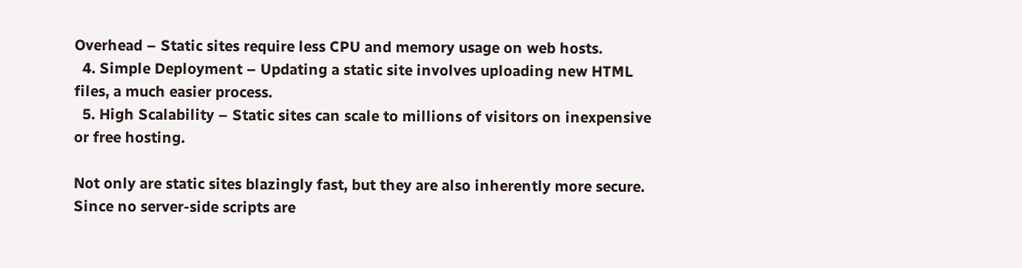Overhead – Static sites require less CPU and memory usage on web hosts.
  4. Simple Deployment – Updating a static site involves uploading new HTML files, a much easier process.
  5. High Scalability – Static sites can scale to millions of visitors on inexpensive or free hosting.

Not only are static sites blazingly fast, but they are also inherently more secure. Since no server-side scripts are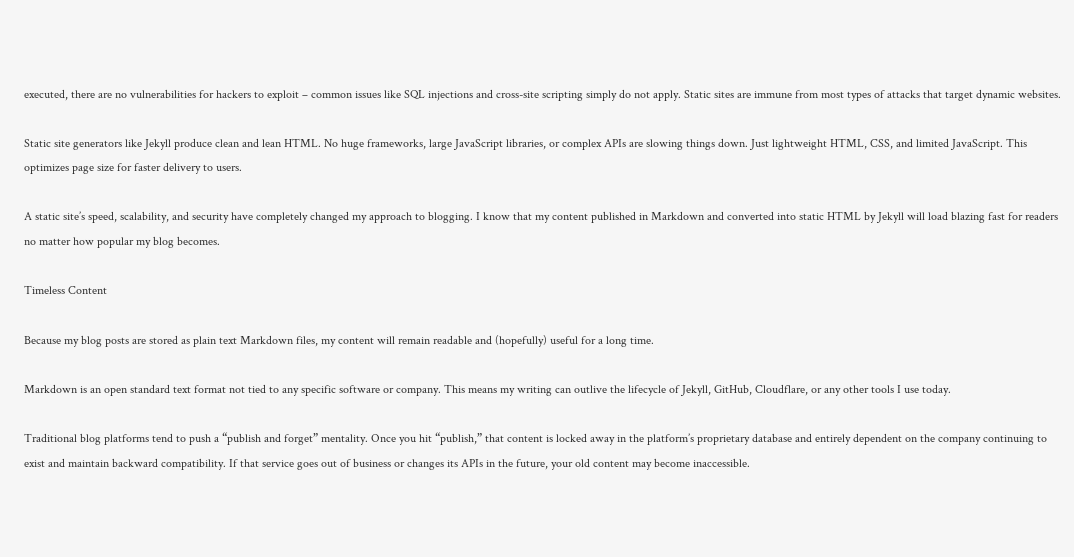executed, there are no vulnerabilities for hackers to exploit – common issues like SQL injections and cross-site scripting simply do not apply. Static sites are immune from most types of attacks that target dynamic websites.

Static site generators like Jekyll produce clean and lean HTML. No huge frameworks, large JavaScript libraries, or complex APIs are slowing things down. Just lightweight HTML, CSS, and limited JavaScript. This optimizes page size for faster delivery to users.

A static site’s speed, scalability, and security have completely changed my approach to blogging. I know that my content published in Markdown and converted into static HTML by Jekyll will load blazing fast for readers no matter how popular my blog becomes.

Timeless Content

Because my blog posts are stored as plain text Markdown files, my content will remain readable and (hopefully) useful for a long time.

Markdown is an open standard text format not tied to any specific software or company. This means my writing can outlive the lifecycle of Jekyll, GitHub, Cloudflare, or any other tools I use today.

Traditional blog platforms tend to push a “publish and forget” mentality. Once you hit “publish,” that content is locked away in the platform’s proprietary database and entirely dependent on the company continuing to exist and maintain backward compatibility. If that service goes out of business or changes its APIs in the future, your old content may become inaccessible.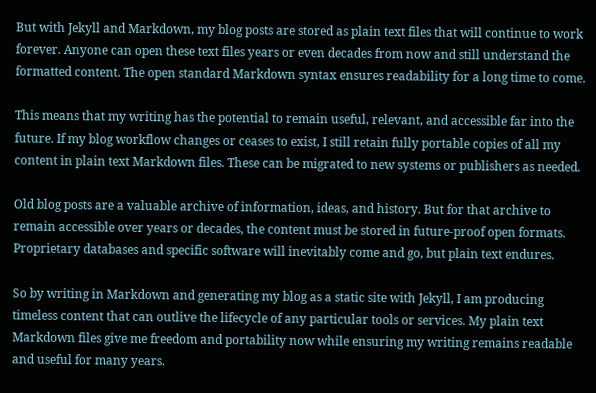But with Jekyll and Markdown, my blog posts are stored as plain text files that will continue to work forever. Anyone can open these text files years or even decades from now and still understand the formatted content. The open standard Markdown syntax ensures readability for a long time to come.

This means that my writing has the potential to remain useful, relevant, and accessible far into the future. If my blog workflow changes or ceases to exist, I still retain fully portable copies of all my content in plain text Markdown files. These can be migrated to new systems or publishers as needed.

Old blog posts are a valuable archive of information, ideas, and history. But for that archive to remain accessible over years or decades, the content must be stored in future-proof open formats. Proprietary databases and specific software will inevitably come and go, but plain text endures.

So by writing in Markdown and generating my blog as a static site with Jekyll, I am producing timeless content that can outlive the lifecycle of any particular tools or services. My plain text Markdown files give me freedom and portability now while ensuring my writing remains readable and useful for many years.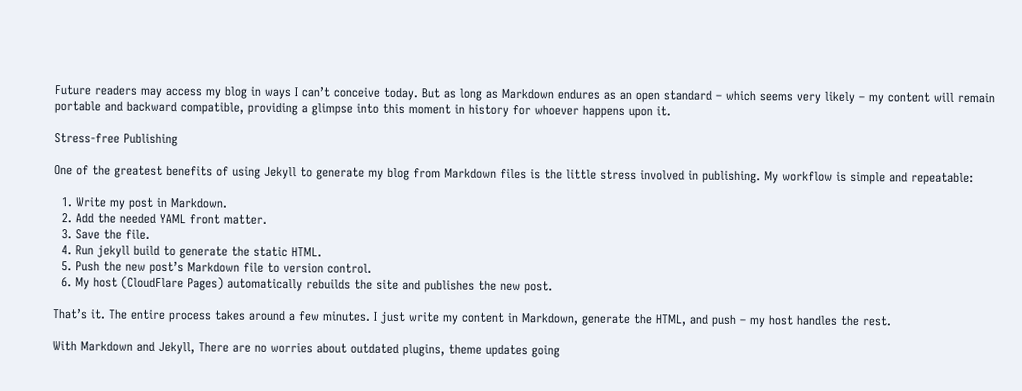Future readers may access my blog in ways I can’t conceive today. But as long as Markdown endures as an open standard – which seems very likely – my content will remain portable and backward compatible, providing a glimpse into this moment in history for whoever happens upon it.

Stress-free Publishing

One of the greatest benefits of using Jekyll to generate my blog from Markdown files is the little stress involved in publishing. My workflow is simple and repeatable:

  1. Write my post in Markdown.
  2. Add the needed YAML front matter.
  3. Save the file.
  4. Run jekyll build to generate the static HTML.
  5. Push the new post’s Markdown file to version control.
  6. My host (CloudFlare Pages) automatically rebuilds the site and publishes the new post.

That’s it. The entire process takes around a few minutes. I just write my content in Markdown, generate the HTML, and push – my host handles the rest.

With Markdown and Jekyll, There are no worries about outdated plugins, theme updates going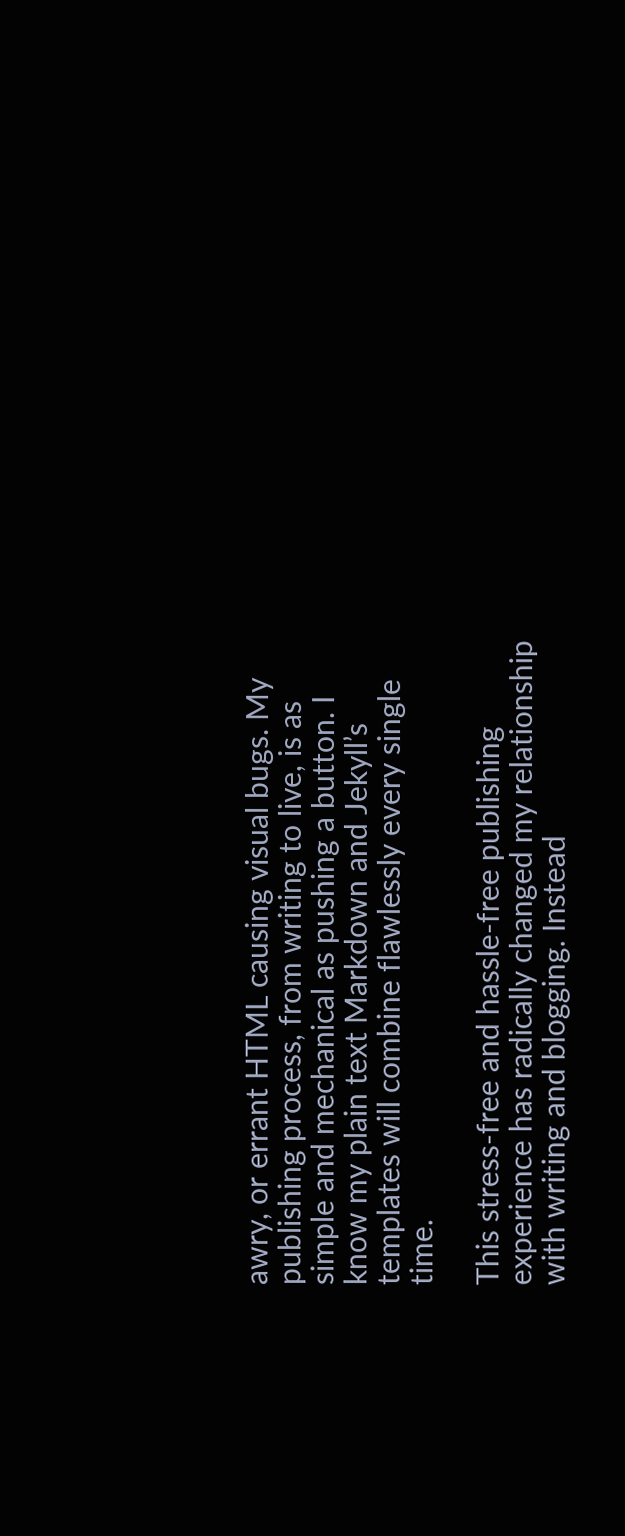awry, or errant HTML causing visual bugs. My publishing process, from writing to live, is as simple and mechanical as pushing a button. I know my plain text Markdown and Jekyll’s templates will combine flawlessly every single time.

This stress-free and hassle-free publishing experience has radically changed my relationship with writing and blogging. Instead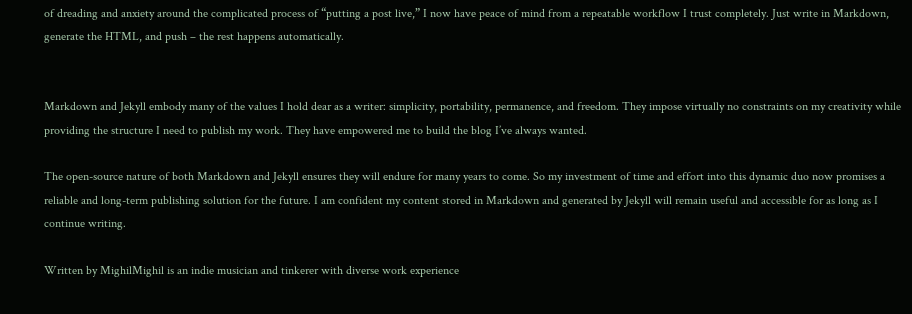of dreading and anxiety around the complicated process of “putting a post live,” I now have peace of mind from a repeatable workflow I trust completely. Just write in Markdown, generate the HTML, and push – the rest happens automatically.


Markdown and Jekyll embody many of the values I hold dear as a writer: simplicity, portability, permanence, and freedom. They impose virtually no constraints on my creativity while providing the structure I need to publish my work. They have empowered me to build the blog I’ve always wanted.

The open-source nature of both Markdown and Jekyll ensures they will endure for many years to come. So my investment of time and effort into this dynamic duo now promises a reliable and long-term publishing solution for the future. I am confident my content stored in Markdown and generated by Jekyll will remain useful and accessible for as long as I continue writing.

Written by MighilMighil is an indie musician and tinkerer with diverse work experience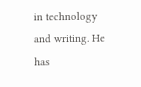in technology and writing. He has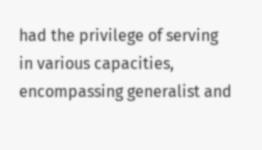had the privilege of serving in various capacities, encompassing generalist and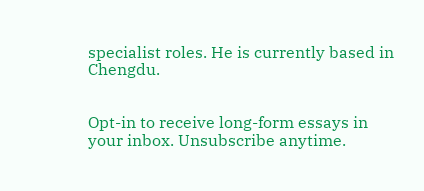specialist roles. He is currently based in Chengdu.


Opt-in to receive long-form essays in your inbox. Unsubscribe anytime.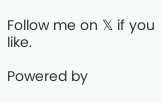Follow me on 𝕏 if you like.

Powered by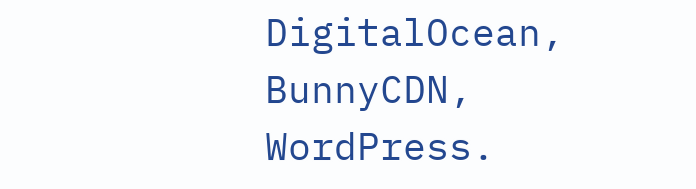DigitalOcean, BunnyCDN, WordPress.